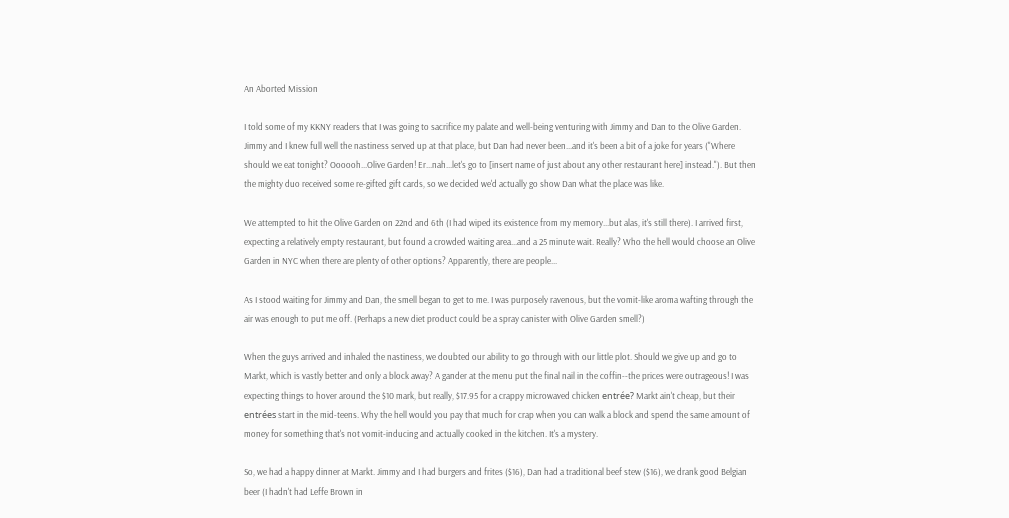An Aborted Mission

I told some of my KKNY readers that I was going to sacrifice my palate and well-being venturing with Jimmy and Dan to the Olive Garden. Jimmy and I knew full well the nastiness served up at that place, but Dan had never been...and it's been a bit of a joke for years ("Where should we eat tonight? Oooooh...Olive Garden! Er...nah...let's go to [insert name of just about any other restaurant here] instead."). But then the mighty duo received some re-gifted gift cards, so we decided we'd actually go show Dan what the place was like.

We attempted to hit the Olive Garden on 22nd and 6th (I had wiped its existence from my memory...but alas, it's still there). I arrived first, expecting a relatively empty restaurant, but found a crowded waiting area...and a 25 minute wait. Really? Who the hell would choose an Olive Garden in NYC when there are plenty of other options? Apparently, there are people...

As I stood waiting for Jimmy and Dan, the smell began to get to me. I was purposely ravenous, but the vomit-like aroma wafting through the air was enough to put me off. (Perhaps a new diet product could be a spray canister with Olive Garden smell?)

When the guys arrived and inhaled the nastiness, we doubted our ability to go through with our little plot. Should we give up and go to Markt, which is vastly better and only a block away? A gander at the menu put the final nail in the coffin--the prices were outrageous! I was expecting things to hover around the $10 mark, but really, $17.95 for a crappy microwaved chicken entrée? Markt ain't cheap, but their entrées start in the mid-teens. Why the hell would you pay that much for crap when you can walk a block and spend the same amount of money for something that's not vomit-inducing and actually cooked in the kitchen. It's a mystery.

So, we had a happy dinner at Markt. Jimmy and I had burgers and frites ($16), Dan had a traditional beef stew ($16), we drank good Belgian beer (I hadn't had Leffe Brown in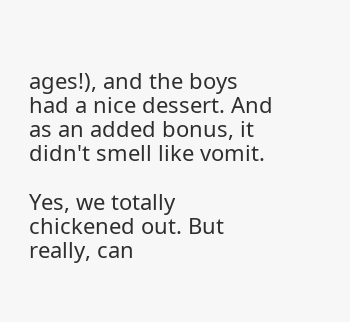ages!), and the boys had a nice dessert. And as an added bonus, it didn't smell like vomit.

Yes, we totally chickened out. But really, can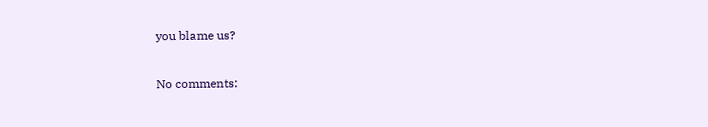you blame us?

No comments: